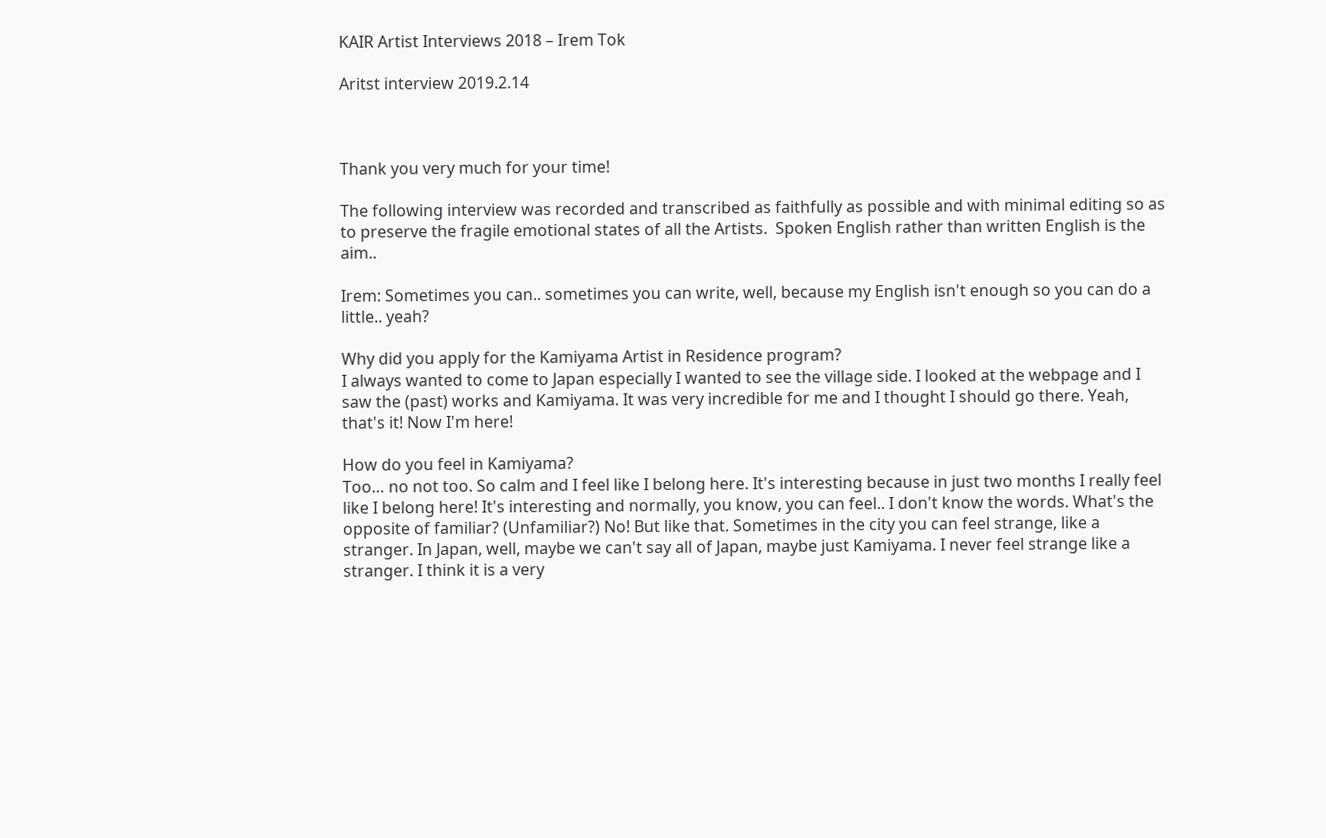KAIR Artist Interviews 2018 – Irem Tok

Aritst interview 2019.2.14



Thank you very much for your time!

The following interview was recorded and transcribed as faithfully as possible and with minimal editing so as to preserve the fragile emotional states of all the Artists.  Spoken English rather than written English is the aim..

Irem: Sometimes you can.. sometimes you can write, well, because my English isn't enough so you can do a little.. yeah?

Why did you apply for the Kamiyama Artist in Residence program?
I always wanted to come to Japan especially I wanted to see the village side. I looked at the webpage and I saw the (past) works and Kamiyama. It was very incredible for me and I thought I should go there. Yeah, that's it! Now I'm here!

How do you feel in Kamiyama?
Too… no not too. So calm and I feel like I belong here. It's interesting because in just two months I really feel like I belong here! It's interesting and normally, you know, you can feel.. I don't know the words. What's the opposite of familiar? (Unfamiliar?) No! But like that. Sometimes in the city you can feel strange, like a stranger. In Japan, well, maybe we can't say all of Japan, maybe just Kamiyama. I never feel strange like a stranger. I think it is a very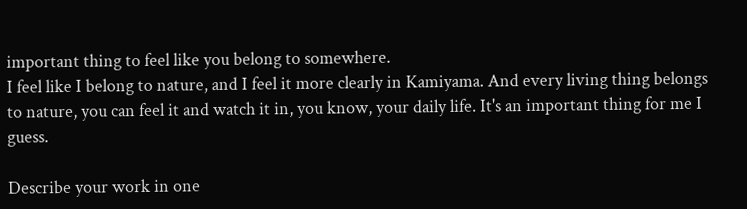important thing to feel like you belong to somewhere.
I feel like I belong to nature, and I feel it more clearly in Kamiyama. And every living thing belongs to nature, you can feel it and watch it in, you know, your daily life. It's an important thing for me I guess.

Describe your work in one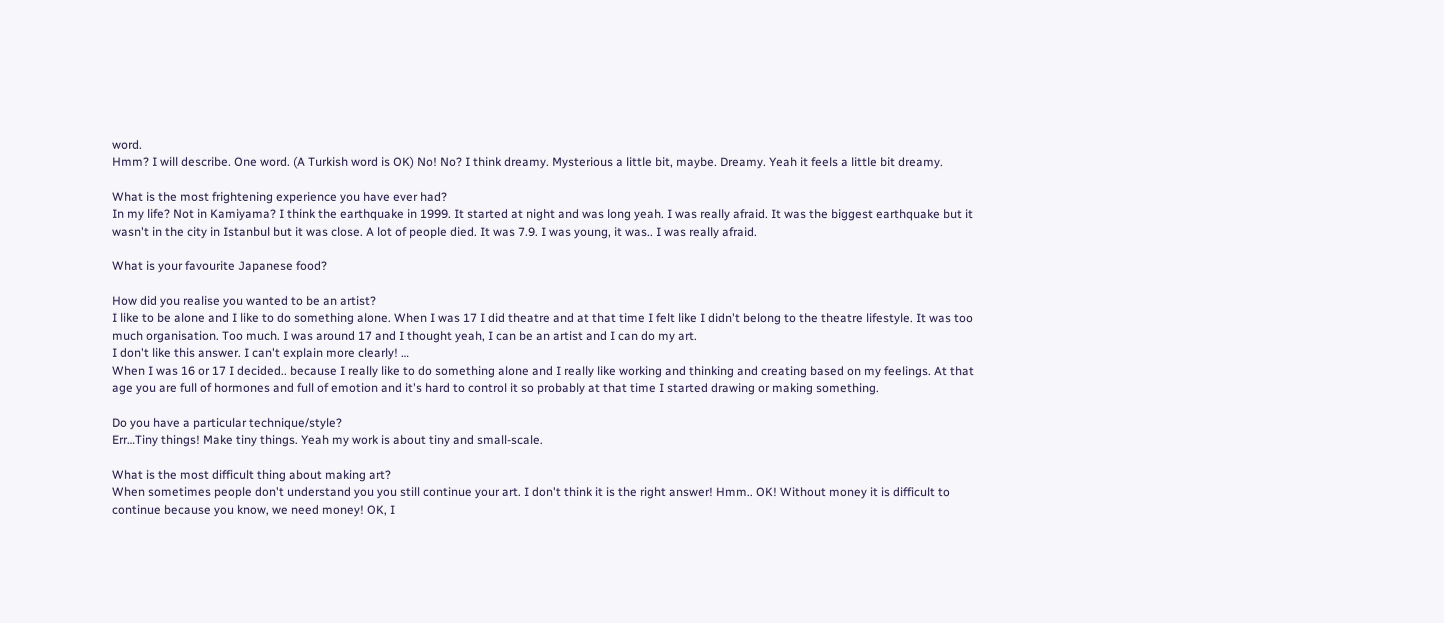word.
Hmm? I will describe. One word. (A Turkish word is OK) No! No? I think dreamy. Mysterious a little bit, maybe. Dreamy. Yeah it feels a little bit dreamy.

What is the most frightening experience you have ever had?
In my life? Not in Kamiyama? I think the earthquake in 1999. It started at night and was long yeah. I was really afraid. It was the biggest earthquake but it wasn't in the city in Istanbul but it was close. A lot of people died. It was 7.9. I was young, it was.. I was really afraid.

What is your favourite Japanese food?

How did you realise you wanted to be an artist?
I like to be alone and I like to do something alone. When I was 17 I did theatre and at that time I felt like I didn't belong to the theatre lifestyle. It was too much organisation. Too much. I was around 17 and I thought yeah, I can be an artist and I can do my art.
I don't like this answer. I can't explain more clearly! …
When I was 16 or 17 I decided.. because I really like to do something alone and I really like working and thinking and creating based on my feelings. At that age you are full of hormones and full of emotion and it's hard to control it so probably at that time I started drawing or making something.

Do you have a particular technique/style?
Err…Tiny things! Make tiny things. Yeah my work is about tiny and small-scale.

What is the most difficult thing about making art?
When sometimes people don't understand you you still continue your art. I don't think it is the right answer! Hmm.. OK! Without money it is difficult to continue because you know, we need money! OK, I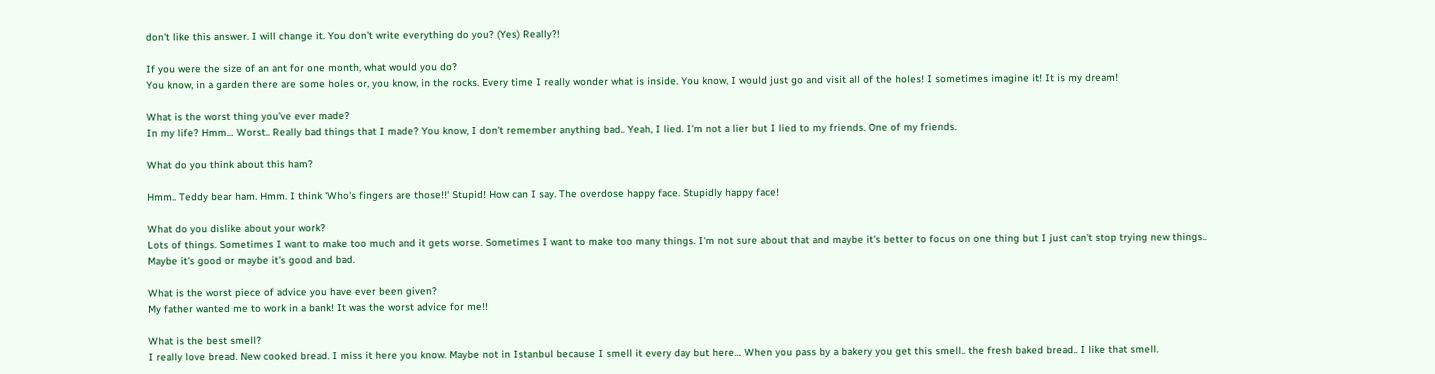don't like this answer. I will change it. You don't write everything do you? (Yes) Really?!

If you were the size of an ant for one month, what would you do?
You know, in a garden there are some holes or, you know, in the rocks. Every time I really wonder what is inside. You know, I would just go and visit all of the holes! I sometimes imagine it! It is my dream!

What is the worst thing you’ve ever made?
In my life? Hmm… Worst.. Really bad things that I made? You know, I don't remember anything bad.. Yeah, I lied. I'm not a lier but I lied to my friends. One of my friends.

What do you think about this ham?

Hmm.. Teddy bear ham. Hmm. I think 'Who's fingers are those!!' Stupid! How can I say. The overdose happy face. Stupidly happy face!

What do you dislike about your work?
Lots of things. Sometimes I want to make too much and it gets worse. Sometimes I want to make too many things. I'm not sure about that and maybe it's better to focus on one thing but I just can't stop trying new things.. Maybe it's good or maybe it's good and bad.

What is the worst piece of advice you have ever been given?
My father wanted me to work in a bank! It was the worst advice for me!!

What is the best smell?
I really love bread. New cooked bread. I miss it here you know. Maybe not in Istanbul because I smell it every day but here… When you pass by a bakery you get this smell.. the fresh baked bread.. I like that smell.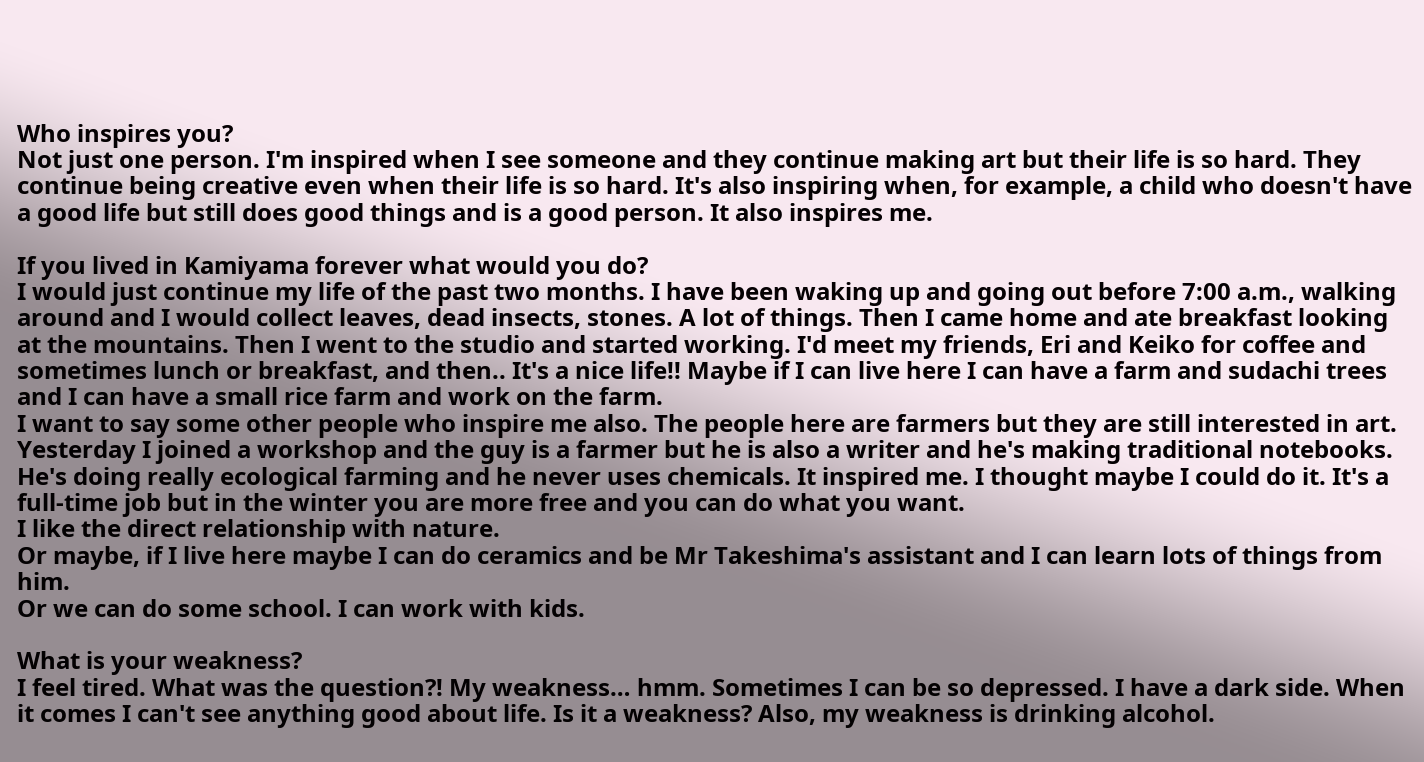Who inspires you?
Not just one person. I'm inspired when I see someone and they continue making art but their life is so hard. They continue being creative even when their life is so hard. It's also inspiring when, for example, a child who doesn't have a good life but still does good things and is a good person. It also inspires me.

If you lived in Kamiyama forever what would you do?
I would just continue my life of the past two months. I have been waking up and going out before 7:00 a.m., walking around and I would collect leaves, dead insects, stones. A lot of things. Then I came home and ate breakfast looking at the mountains. Then I went to the studio and started working. I'd meet my friends, Eri and Keiko for coffee and sometimes lunch or breakfast, and then.. It's a nice life!! Maybe if I can live here I can have a farm and sudachi trees and I can have a small rice farm and work on the farm.
I want to say some other people who inspire me also. The people here are farmers but they are still interested in art. Yesterday I joined a workshop and the guy is a farmer but he is also a writer and he's making traditional notebooks. He's doing really ecological farming and he never uses chemicals. It inspired me. I thought maybe I could do it. It's a full-time job but in the winter you are more free and you can do what you want.
I like the direct relationship with nature.
Or maybe, if I live here maybe I can do ceramics and be Mr Takeshima's assistant and I can learn lots of things from him.
Or we can do some school. I can work with kids.

What is your weakness?
I feel tired. What was the question?! My weakness… hmm. Sometimes I can be so depressed. I have a dark side. When it comes I can't see anything good about life. Is it a weakness? Also, my weakness is drinking alcohol.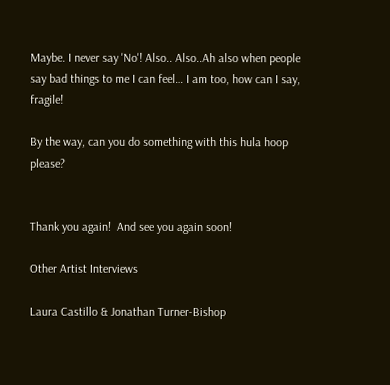Maybe. I never say 'No'! Also.. Also..Ah also when people say bad things to me I can feel… I am too, how can I say, fragile!

By the way, can you do something with this hula hoop please?


Thank you again!  And see you again soon!

Other Artist Interviews

Laura Castillo & Jonathan Turner-Bishop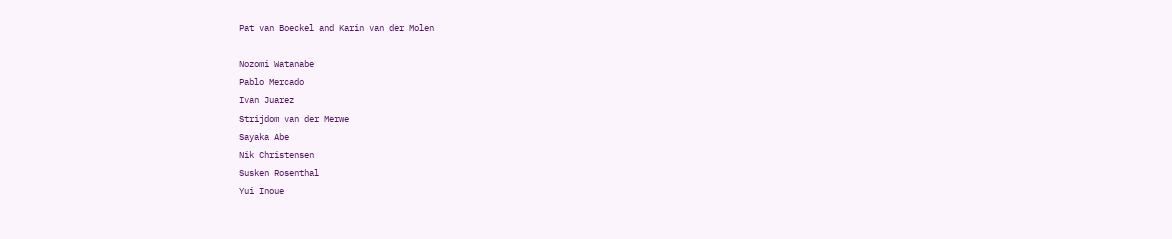Pat van Boeckel and Karin van der Molen

Nozomi Watanabe
Pablo Mercado
Ivan Juarez
Strijdom van der Merwe
Sayaka Abe
Nik Christensen
Susken Rosenthal
Yui Inoue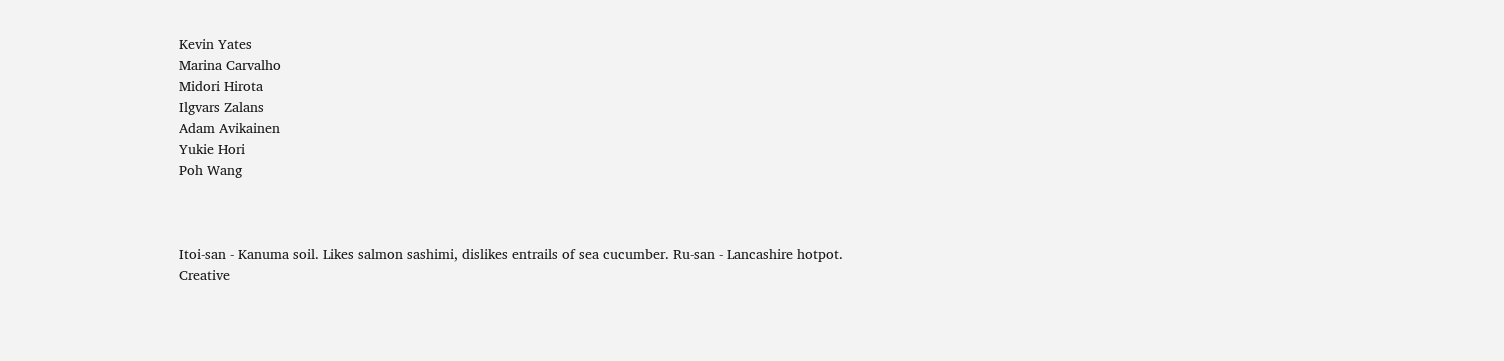Kevin Yates
Marina Carvalho
Midori Hirota
Ilgvars Zalans
Adam Avikainen
Yukie Hori
Poh Wang



Itoi-san - Kanuma soil. Likes salmon sashimi, dislikes entrails of sea cucumber. Ru-san - Lancashire hotpot. Creative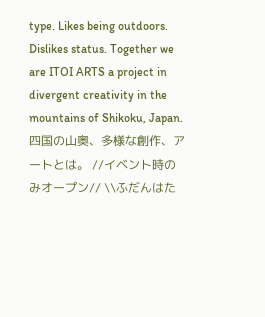type. Likes being outdoors. Dislikes status. Together we are ITOI ARTS a project in divergent creativity in the mountains of Shikoku, Japan. 四国の山奥、多様な創作、アートとは。 //イベント時のみオープン// \\ふだんはた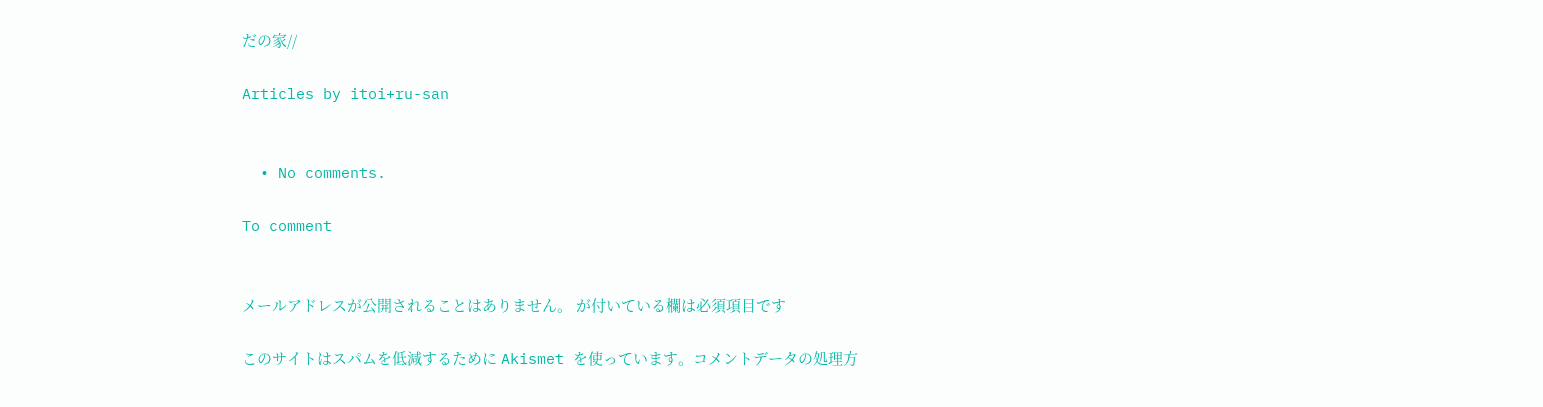だの家//

Articles by itoi+ru-san


  • No comments.

To comment


メールアドレスが公開されることはありません。 が付いている欄は必須項目です

このサイトはスパムを低減するために Akismet を使っています。コメントデータの処理方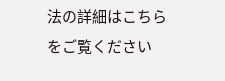法の詳細はこちらをご覧ください